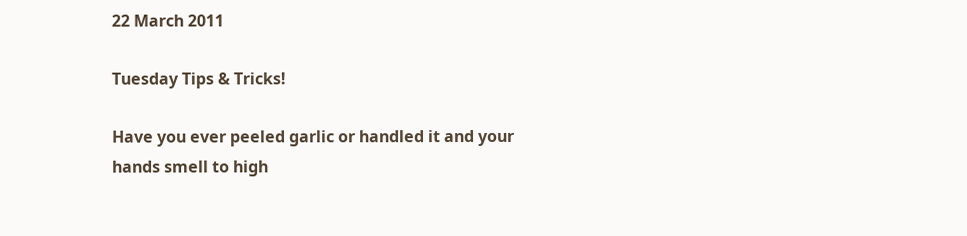22 March 2011

Tuesday Tips & Tricks!

Have you ever peeled garlic or handled it and your hands smell to high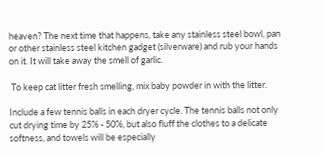heaven? The next time that happens, take any stainless steel bowl, pan or other stainless steel kitchen gadget (silverware) and rub your hands on it. It will take away the smell of garlic.

 To keep cat litter fresh smelling, mix baby powder in with the litter.

Include a few tennis balls in each dryer cycle. The tennis balls not only cut drying time by 25% - 50%, but also fluff the clothes to a delicate softness, and towels will be especially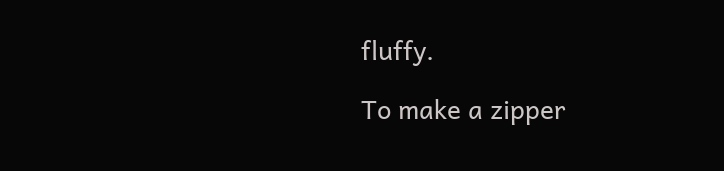fluffy.

To make a zipper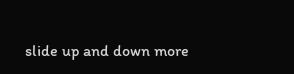slide up and down more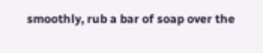smoothly, rub a bar of soap over the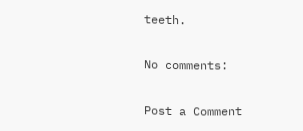teeth.

No comments:

Post a Comment